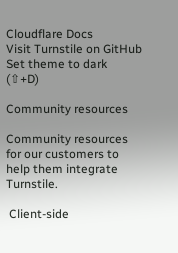Cloudflare Docs
Visit Turnstile on GitHub
Set theme to dark (⇧+D)

Community resources

Community resources for our customers to help them integrate Turnstile.

 Client-side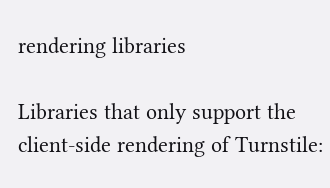rendering libraries

Libraries that only support the client-side rendering of Turnstile: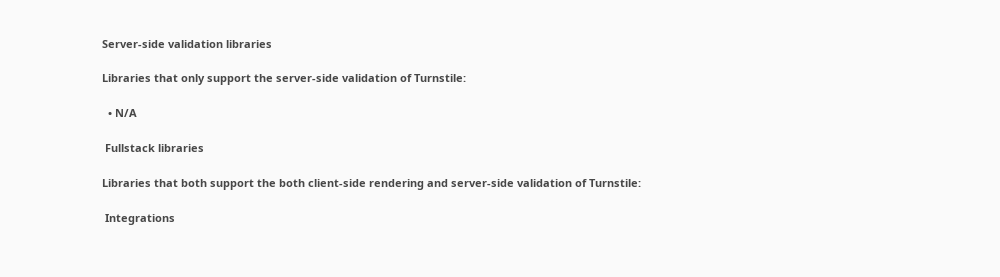Server-side validation libraries

Libraries that only support the server-side validation of Turnstile:

  • N/A

 Fullstack libraries

Libraries that both support the both client-side rendering and server-side validation of Turnstile:

 Integrations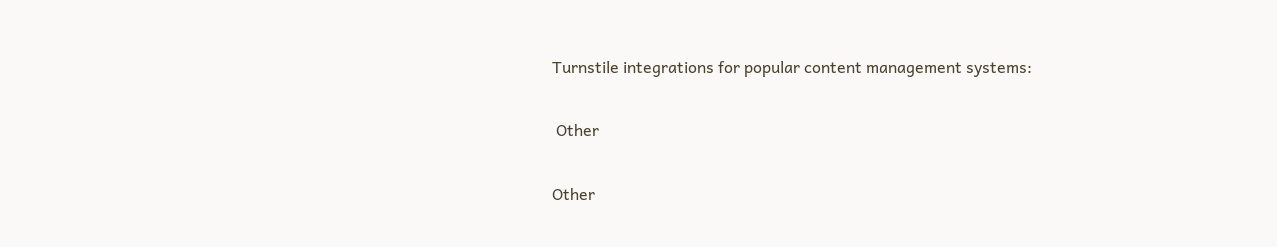Turnstile integrations for popular content management systems:

 Other

Other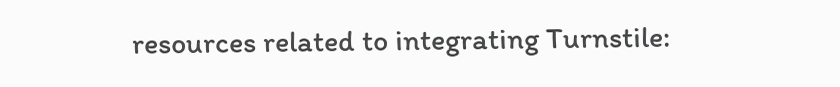resources related to integrating Turnstile: